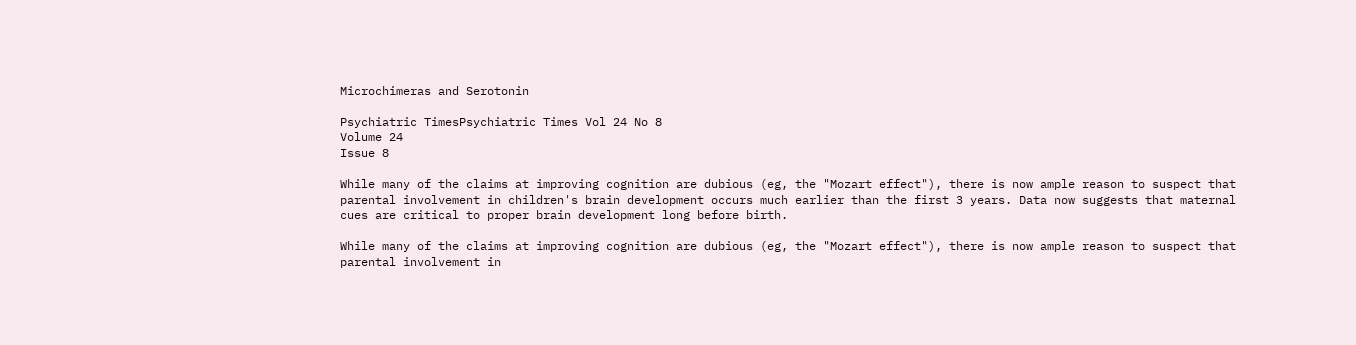Microchimeras and Serotonin

Psychiatric TimesPsychiatric Times Vol 24 No 8
Volume 24
Issue 8

While many of the claims at improving cognition are dubious (eg, the "Mozart effect"), there is now ample reason to suspect that parental involvement in children's brain development occurs much earlier than the first 3 years. Data now suggests that maternal cues are critical to proper brain development long before birth.

While many of the claims at improving cognition are dubious (eg, the "Mozart effect"), there is now ample reason to suspect that parental involvement in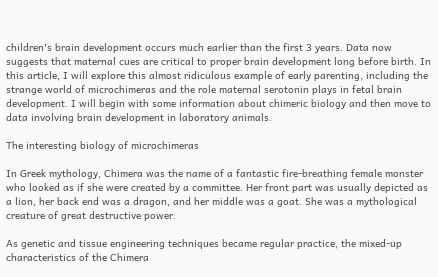children's brain development occurs much earlier than the first 3 years. Data now suggests that maternal cues are critical to proper brain development long before birth. In this article, I will explore this almost ridiculous example of early parenting, including the strange world of microchimeras and the role maternal serotonin plays in fetal brain development. I will begin with some information about chimeric biology and then move to data involving brain development in laboratory animals.

The interesting biology of microchimeras

In Greek mythology, Chimera was the name of a fantastic fire-breathing female monster who looked as if she were created by a committee. Her front part was usually depicted as a lion, her back end was a dragon, and her middle was a goat. She was a mythological creature of great destructive power.

As genetic and tissue engineering techniques became regular practice, the mixed-up characteristics of the Chimera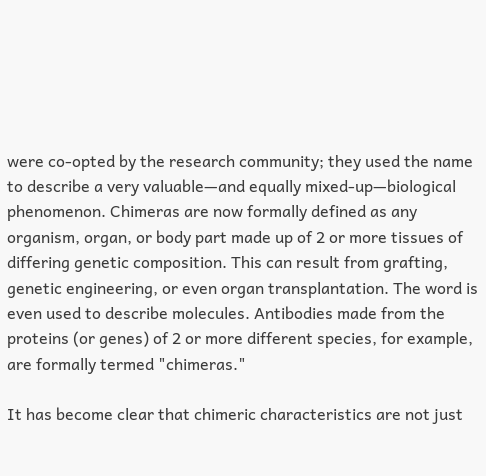were co-opted by the research community; they used the name to describe a very valuable—and equally mixed-up—biological phenomenon. Chimeras are now formally defined as any organism, organ, or body part made up of 2 or more tissues of differing genetic composition. This can result from grafting, genetic engineering, or even organ transplantation. The word is even used to describe molecules. Antibodies made from the proteins (or genes) of 2 or more different species, for example, are formally termed "chimeras."

It has become clear that chimeric characteristics are not just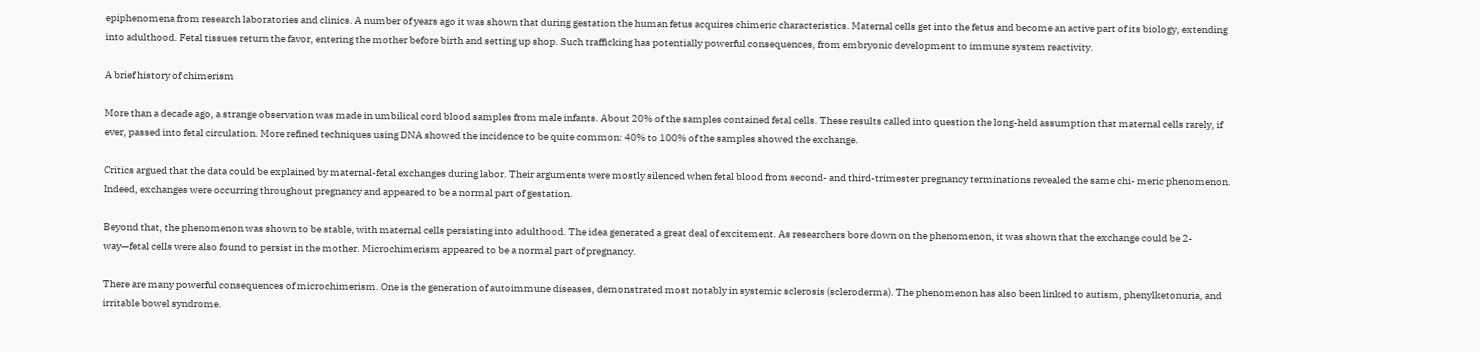epiphenomena from research laboratories and clinics. A number of years ago it was shown that during gestation the human fetus acquires chimeric characteristics. Maternal cells get into the fetus and become an active part of its biology, extending into adulthood. Fetal tissues return the favor, entering the mother before birth and setting up shop. Such trafficking has potentially powerful consequences, from embryonic development to immune system reactivity.

A brief history of chimerism

More than a decade ago, a strange observation was made in umbilical cord blood samples from male infants. About 20% of the samples contained fetal cells. These results called into question the long-held assumption that maternal cells rarely, if ever, passed into fetal circulation. More refined techniques using DNA showed the incidence to be quite common: 40% to 100% of the samples showed the exchange.

Critics argued that the data could be explained by maternal-fetal exchanges during labor. Their arguments were mostly silenced when fetal blood from second- and third-trimester pregnancy terminations revealed the same chi- meric phenomenon. Indeed, exchanges were occurring throughout pregnancy and appeared to be a normal part of gestation.

Beyond that, the phenomenon was shown to be stable, with maternal cells persisting into adulthood. The idea generated a great deal of excitement. As researchers bore down on the phenomenon, it was shown that the exchange could be 2-way—fetal cells were also found to persist in the mother. Microchimerism appeared to be a normal part of pregnancy.

There are many powerful consequences of microchimerism. One is the generation of autoimmune diseases, demonstrated most notably in systemic sclerosis (scleroderma). The phenomenon has also been linked to autism, phenylketonuria, and irritable bowel syndrome.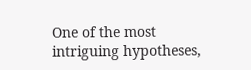One of the most intriguing hypotheses,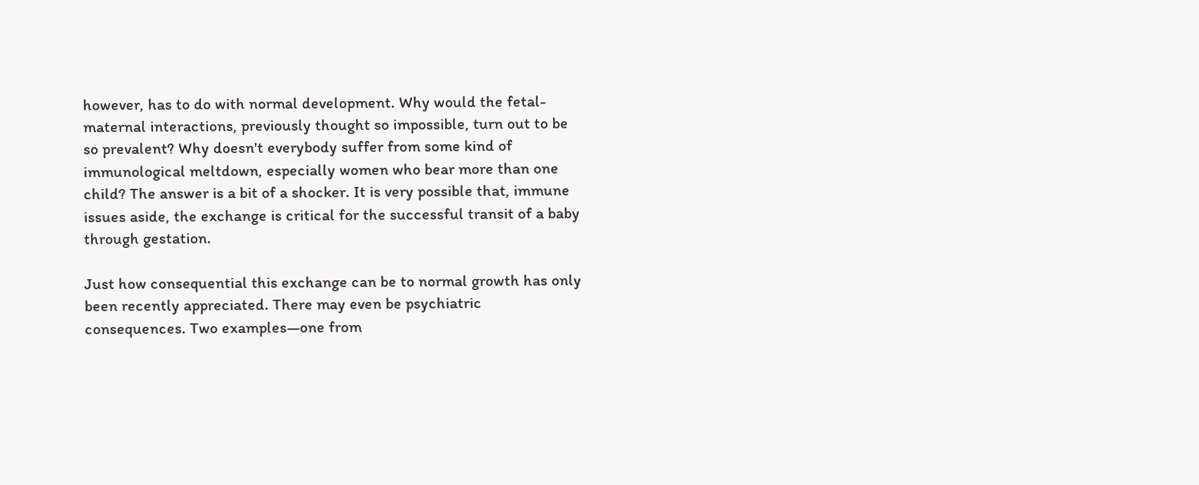however, has to do with normal development. Why would the fetal-maternal interactions, previously thought so impossible, turn out to be so prevalent? Why doesn't everybody suffer from some kind of immunological meltdown, especially women who bear more than one child? The answer is a bit of a shocker. It is very possible that, immune issues aside, the exchange is critical for the successful transit of a baby through gestation.

Just how consequential this exchange can be to normal growth has only been recently appreciated. There may even be psychiatric consequences. Two examples—one from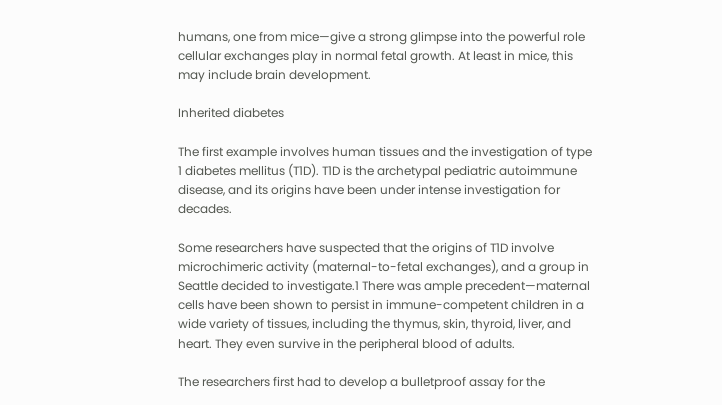humans, one from mice—give a strong glimpse into the powerful role cellular exchanges play in normal fetal growth. At least in mice, this may include brain development.

Inherited diabetes

The first example involves human tissues and the investigation of type 1 diabetes mellitus (T1D). T1D is the archetypal pediatric autoimmune disease, and its origins have been under intense investigation for decades.

Some researchers have suspected that the origins of T1D involve microchimeric activity (maternal-to-fetal exchanges), and a group in Seattle decided to investigate.1 There was ample precedent—maternal cells have been shown to persist in immune-competent children in a wide variety of tissues, including the thymus, skin, thyroid, liver, and heart. They even survive in the peripheral blood of adults.

The researchers first had to develop a bulletproof assay for the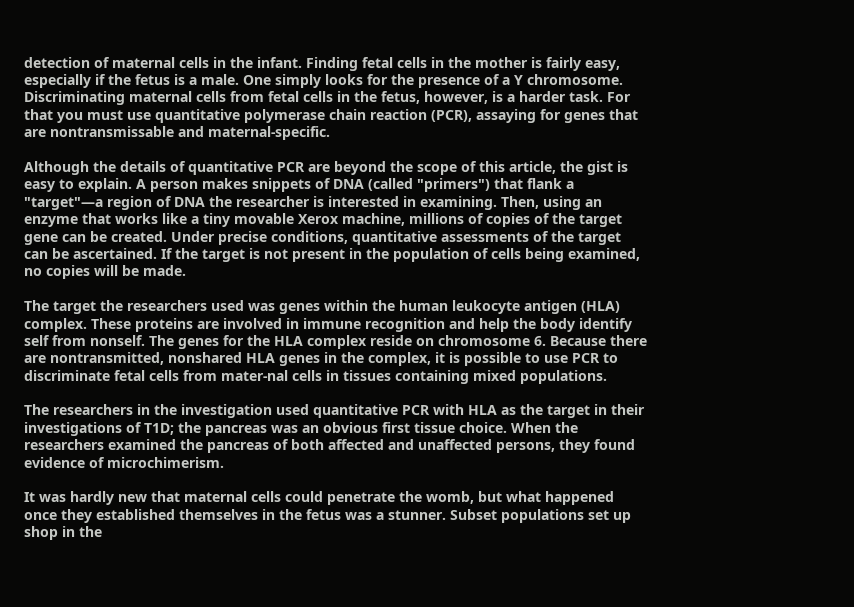detection of maternal cells in the infant. Finding fetal cells in the mother is fairly easy, especially if the fetus is a male. One simply looks for the presence of a Y chromosome. Discriminating maternal cells from fetal cells in the fetus, however, is a harder task. For that you must use quantitative polymerase chain reaction (PCR), assaying for genes that are nontransmissable and maternal-specific.

Although the details of quantitative PCR are beyond the scope of this article, the gist is easy to explain. A person makes snippets of DNA (called "primers") that flank a "target"—a region of DNA the researcher is interested in examining. Then, using an enzyme that works like a tiny movable Xerox machine, millions of copies of the target gene can be created. Under precise conditions, quantitative assessments of the target can be ascertained. If the target is not present in the population of cells being examined, no copies will be made.

The target the researchers used was genes within the human leukocyte antigen (HLA) complex. These proteins are involved in immune recognition and help the body identify self from nonself. The genes for the HLA complex reside on chromosome 6. Because there are nontransmitted, nonshared HLA genes in the complex, it is possible to use PCR to discriminate fetal cells from mater-nal cells in tissues containing mixed populations.

The researchers in the investigation used quantitative PCR with HLA as the target in their investigations of T1D; the pancreas was an obvious first tissue choice. When the researchers examined the pancreas of both affected and unaffected persons, they found evidence of microchimerism.

It was hardly new that maternal cells could penetrate the womb, but what happened once they established themselves in the fetus was a stunner. Subset populations set up shop in the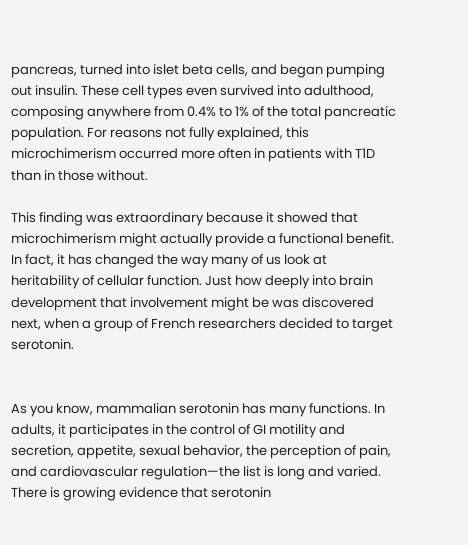pancreas, turned into islet beta cells, and began pumping out insulin. These cell types even survived into adulthood, composing anywhere from 0.4% to 1% of the total pancreatic population. For reasons not fully explained, this microchimerism occurred more often in patients with T1D than in those without.

This finding was extraordinary because it showed that microchimerism might actually provide a functional benefit. In fact, it has changed the way many of us look at heritability of cellular function. Just how deeply into brain development that involvement might be was discovered next, when a group of French researchers decided to target serotonin.


As you know, mammalian serotonin has many functions. In adults, it participates in the control of GI motility and secretion, appetite, sexual behavior, the perception of pain, and cardiovascular regulation—the list is long and varied. There is growing evidence that serotonin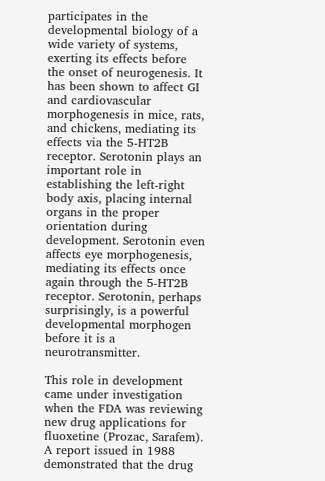participates in the developmental biology of a wide variety of systems, exerting its effects before the onset of neurogenesis. It has been shown to affect GI and cardiovascular morphogenesis in mice, rats, and chickens, mediating its effects via the 5-HT2B receptor. Serotonin plays an important role in establishing the left-right body axis, placing internal organs in the proper orientation during development. Serotonin even affects eye morphogenesis, mediating its effects once again through the 5-HT2B receptor. Serotonin, perhaps surprisingly, is a powerful developmental morphogen before it is a neurotransmitter.

This role in development came under investigation when the FDA was reviewing new drug applications for fluoxetine (Prozac, Sarafem). A report issued in 1988 demonstrated that the drug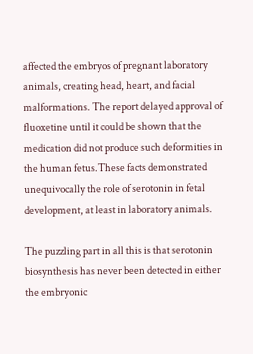affected the embryos of pregnant laboratory animals, creating head, heart, and facial malformations. The report delayed approval of fluoxetine until it could be shown that the medication did not produce such deformities in the human fetus.These facts demonstrated unequivocally the role of serotonin in fetal development, at least in laboratory animals.

The puzzling part in all this is that serotonin biosynthesis has never been detected in either the embryonic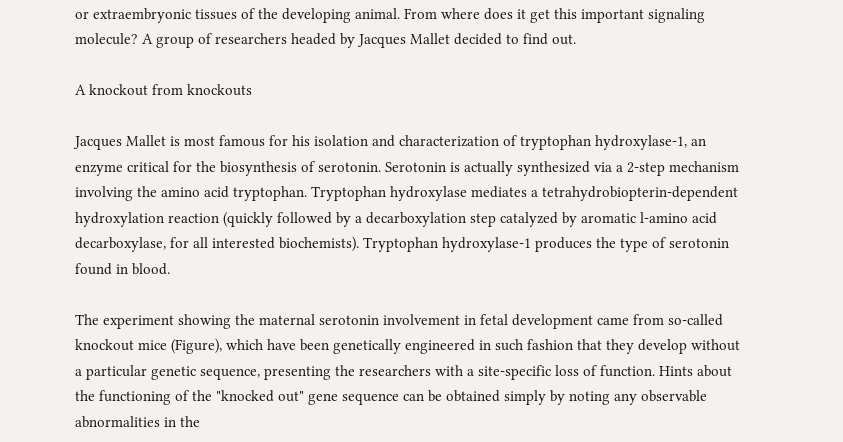or extraembryonic tissues of the developing animal. From where does it get this important signaling molecule? A group of researchers headed by Jacques Mallet decided to find out.

A knockout from knockouts

Jacques Mallet is most famous for his isolation and characterization of tryptophan hydroxylase-1, an enzyme critical for the biosynthesis of serotonin. Serotonin is actually synthesized via a 2-step mechanism involving the amino acid tryptophan. Tryptophan hydroxylase mediates a tetrahydrobiopterin-dependent hydroxylation reaction (quickly followed by a decarboxylation step catalyzed by aromatic l-amino acid decarboxylase, for all interested biochemists). Tryptophan hydroxylase-1 produces the type of serotonin found in blood.

The experiment showing the maternal serotonin involvement in fetal development came from so-called knockout mice (Figure), which have been genetically engineered in such fashion that they develop without a particular genetic sequence, presenting the researchers with a site-specific loss of function. Hints about the functioning of the "knocked out" gene sequence can be obtained simply by noting any observable abnormalities in the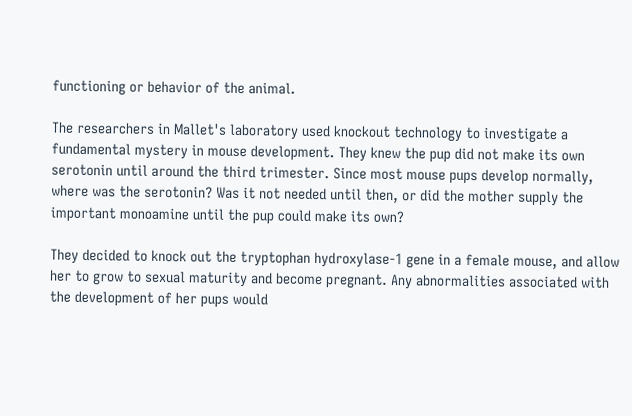functioning or behavior of the animal.

The researchers in Mallet's laboratory used knockout technology to investigate a fundamental mystery in mouse development. They knew the pup did not make its own serotonin until around the third trimester. Since most mouse pups develop normally, where was the serotonin? Was it not needed until then, or did the mother supply the important monoamine until the pup could make its own?

They decided to knock out the tryptophan hydroxylase-1 gene in a female mouse, and allow her to grow to sexual maturity and become pregnant. Any abnormalities associated with the development of her pups would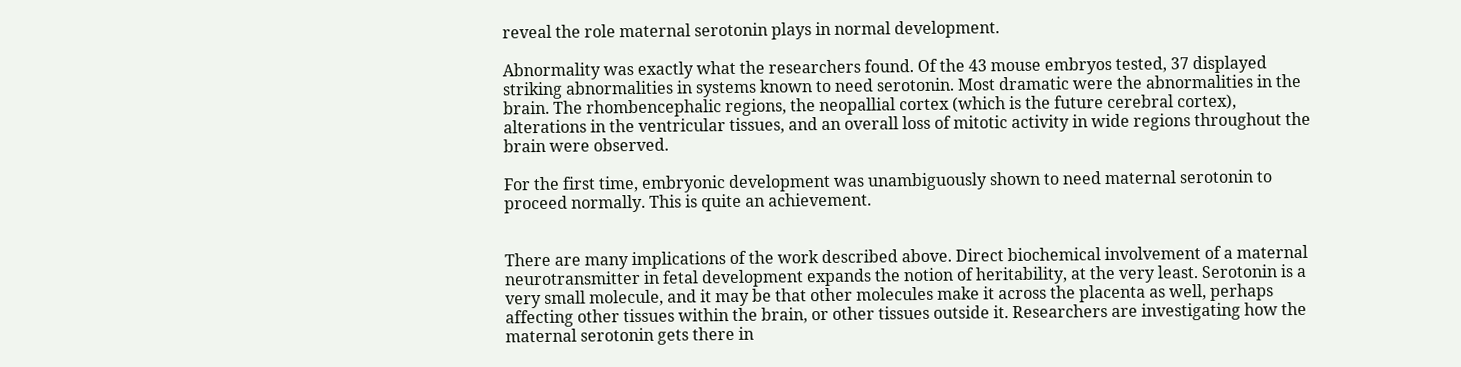reveal the role maternal serotonin plays in normal development.

Abnormality was exactly what the researchers found. Of the 43 mouse embryos tested, 37 displayed striking abnormalities in systems known to need serotonin. Most dramatic were the abnormalities in the brain. The rhombencephalic regions, the neopallial cortex (which is the future cerebral cortex), alterations in the ventricular tissues, and an overall loss of mitotic activity in wide regions throughout the brain were observed.

For the first time, embryonic development was unambiguously shown to need maternal serotonin to proceed normally. This is quite an achievement.


There are many implications of the work described above. Direct biochemical involvement of a maternal neurotransmitter in fetal development expands the notion of heritability, at the very least. Serotonin is a very small molecule, and it may be that other molecules make it across the placenta as well, perhaps affecting other tissues within the brain, or other tissues outside it. Researchers are investigating how the maternal serotonin gets there in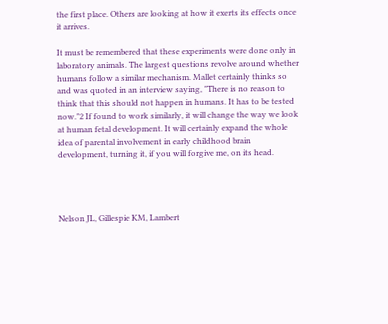the first place. Others are looking at how it exerts its effects once it arrives.

It must be remembered that these experiments were done only in laboratory animals. The largest questions revolve around whether humans follow a similar mechanism. Mallet certainly thinks so and was quoted in an interview saying, "There is no reason to think that this should not happen in humans. It has to be tested now."2 If found to work similarly, it will change the way we look at human fetal development. It will certainly expand the whole idea of parental involvement in early childhood brain development, turning it, if you will forgive me, on its head.




Nelson JL, Gillespie KM, Lambert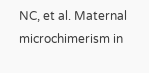NC, et al. Maternal microchimerism in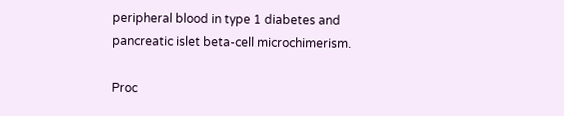peripheral blood in type 1 diabetes and pancreatic islet beta-cell microchimerism.

Proc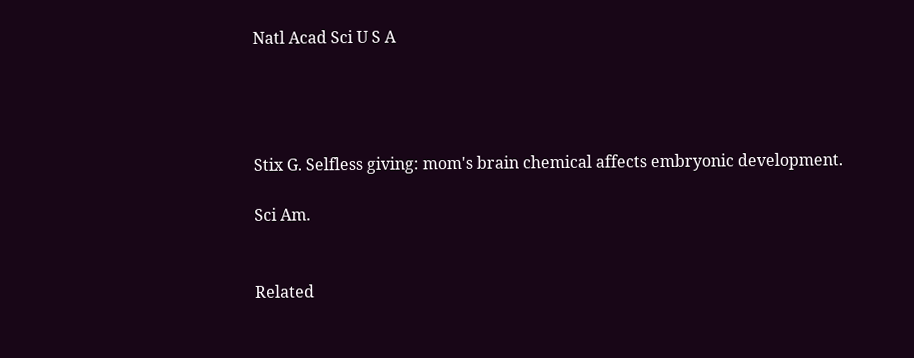Natl Acad Sci U S A




Stix G. Selfless giving: mom's brain chemical affects embryonic development.

Sci Am.


Related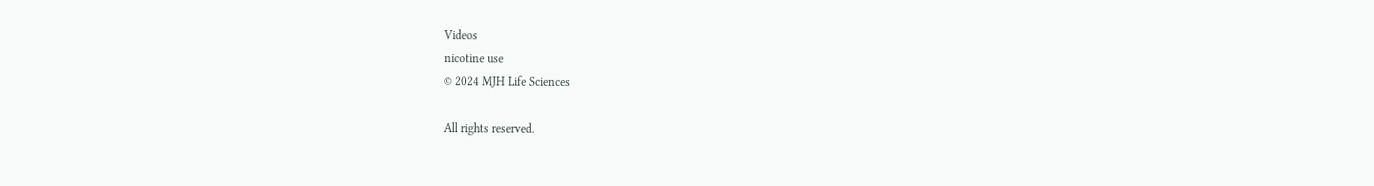Videos
nicotine use
© 2024 MJH Life Sciences

All rights reserved.